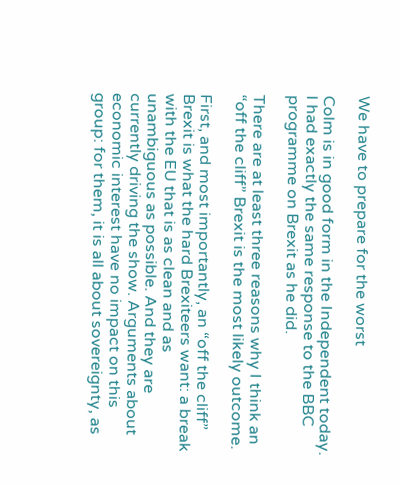We have to prepare for the worst

Colm is in good form in the Independent today. I had exactly the same response to the BBC programme on Brexit as he did.

There are at least three reasons why I think an “off the cliff” Brexit is the most likely outcome.

First, and most importantly, an “off the cliff” Brexit is what the hard Brexiteers want: a break with the EU that is as clean and as unambiguous as possible. And they are currently driving the show. Arguments about economic interest have no impact on this group: for them, it is all about sovereignty, as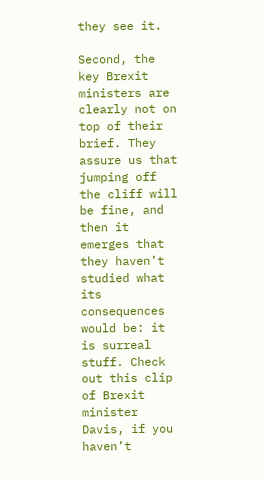they see it.

Second, the key Brexit ministers are clearly not on top of their brief. They assure us that jumping off the cliff will be fine, and then it emerges that they haven’t studied what its consequences would be: it is surreal stuff. Check out this clip of Brexit minister Davis, if you haven’t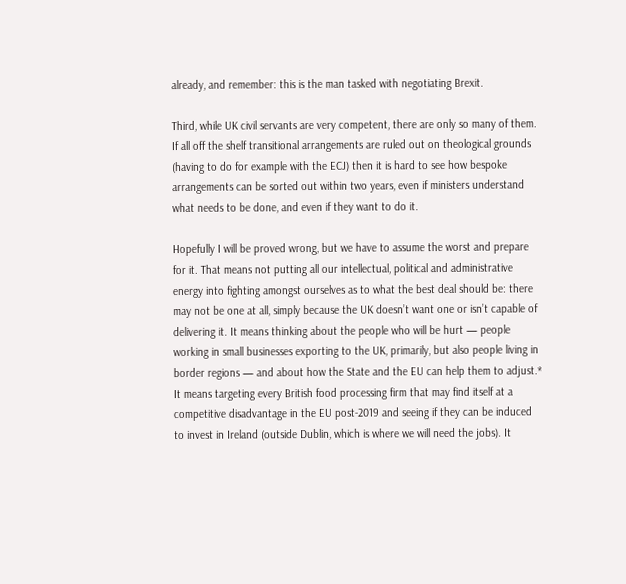already, and remember: this is the man tasked with negotiating Brexit.

Third, while UK civil servants are very competent, there are only so many of them. If all off the shelf transitional arrangements are ruled out on theological grounds (having to do for example with the ECJ) then it is hard to see how bespoke arrangements can be sorted out within two years, even if ministers understand what needs to be done, and even if they want to do it.

Hopefully I will be proved wrong, but we have to assume the worst and prepare for it. That means not putting all our intellectual, political and administrative energy into fighting amongst ourselves as to what the best deal should be: there may not be one at all, simply because the UK doesn’t want one or isn’t capable of delivering it. It means thinking about the people who will be hurt — people working in small businesses exporting to the UK, primarily, but also people living in border regions — and about how the State and the EU can help them to adjust.* It means targeting every British food processing firm that may find itself at a competitive disadvantage in the EU post-2019 and seeing if they can be induced to invest in Ireland (outside Dublin, which is where we will need the jobs). It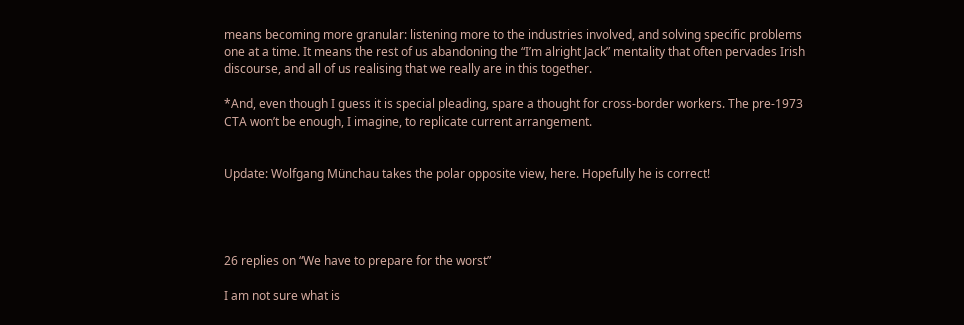means becoming more granular: listening more to the industries involved, and solving specific problems one at a time. It means the rest of us abandoning the “I’m alright Jack” mentality that often pervades Irish discourse, and all of us realising that we really are in this together.

*And, even though I guess it is special pleading, spare a thought for cross-border workers. The pre-1973 CTA won’t be enough, I imagine, to replicate current arrangement.


Update: Wolfgang Münchau takes the polar opposite view, here. Hopefully he is correct!




26 replies on “We have to prepare for the worst”

I am not sure what is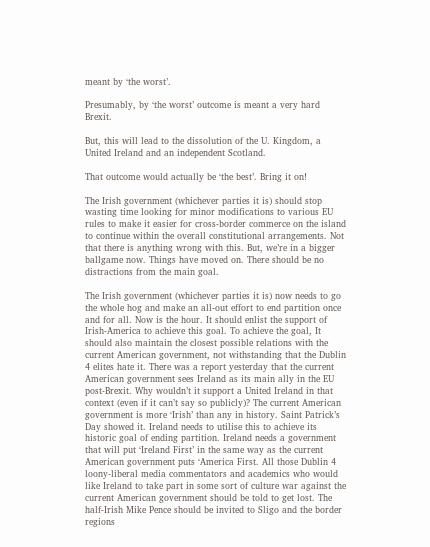meant by ‘the worst’.

Presumably, by ‘the worst’ outcome is meant a very hard Brexit.

But, this will lead to the dissolution of the U. Kingdom, a United Ireland and an independent Scotland.

That outcome would actually be ‘the best’. Bring it on!

The Irish government (whichever parties it is) should stop wasting time looking for minor modifications to various EU rules to make it easier for cross-border commerce on the island to continue within the overall constitutional arrangements. Not that there is anything wrong with this. But, we’re in a bigger ballgame now. Things have moved on. There should be no distractions from the main goal.

The Irish government (whichever parties it is) now needs to go the whole hog and make an all-out effort to end partition once and for all. Now is the hour. It should enlist the support of Irish-America to achieve this goal. To achieve the goal, It should also maintain the closest possible relations with the current American government, not withstanding that the Dublin 4 elites hate it. There was a report yesterday that the current American government sees Ireland as its main ally in the EU post-Brexit. Why wouldn’t it support a United Ireland in that context (even if it can’t say so publicly)? The current American government is more ‘Irish’ than any in history. Saint Patrick’s Day showed it. Ireland needs to utilise this to achieve its historic goal of ending partition. Ireland needs a government that will put ‘Ireland First’ in the same way as the current American government puts ‘America First. All those Dublin 4 loony-liberal media commentators and academics who would like Ireland to take part in some sort of culture war against the current American government should be told to get lost. The half-Irish Mike Pence should be invited to Sligo and the border regions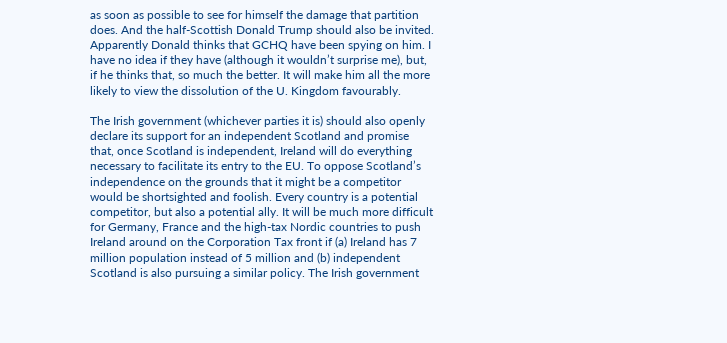as soon as possible to see for himself the damage that partition does. And the half-Scottish Donald Trump should also be invited. Apparently Donald thinks that GCHQ have been spying on him. I have no idea if they have (although it wouldn’t surprise me), but, if he thinks that, so much the better. It will make him all the more likely to view the dissolution of the U. Kingdom favourably.

The Irish government (whichever parties it is) should also openly declare its support for an independent Scotland and promise that, once Scotland is independent, Ireland will do everything necessary to facilitate its entry to the EU. To oppose Scotland’s independence on the grounds that it might be a competitor would be shortsighted and foolish. Every country is a potential competitor, but also a potential ally. It will be much more difficult for Germany, France and the high-tax Nordic countries to push Ireland around on the Corporation Tax front if (a) Ireland has 7 million population instead of 5 million and (b) independent Scotland is also pursuing a similar policy. The Irish government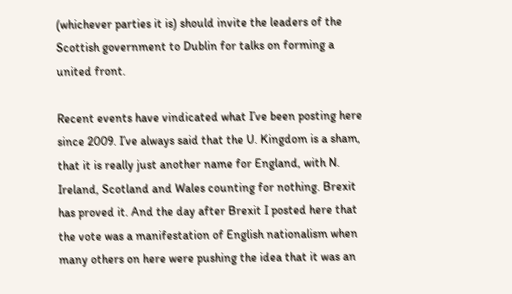(whichever parties it is) should invite the leaders of the Scottish government to Dublin for talks on forming a united front.

Recent events have vindicated what I’ve been posting here since 2009. I’ve always said that the U. Kingdom is a sham, that it is really just another name for England, with N. Ireland, Scotland and Wales counting for nothing. Brexit has proved it. And the day after Brexit I posted here that the vote was a manifestation of English nationalism when many others on here were pushing the idea that it was an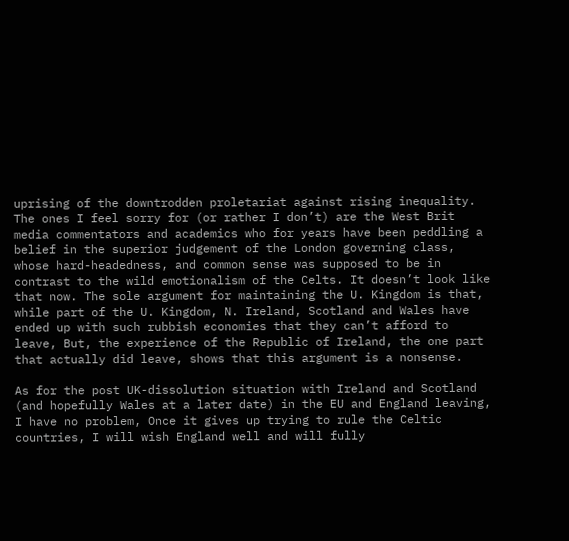uprising of the downtrodden proletariat against rising inequality. The ones I feel sorry for (or rather I don’t) are the West Brit media commentators and academics who for years have been peddling a belief in the superior judgement of the London governing class, whose hard-headedness, and common sense was supposed to be in contrast to the wild emotionalism of the Celts. It doesn’t look like that now. The sole argument for maintaining the U. Kingdom is that, while part of the U. Kingdom, N. Ireland, Scotland and Wales have ended up with such rubbish economies that they can’t afford to leave, But, the experience of the Republic of Ireland, the one part that actually did leave, shows that this argument is a nonsense.

As for the post UK-dissolution situation with Ireland and Scotland (and hopefully Wales at a later date) in the EU and England leaving, I have no problem, Once it gives up trying to rule the Celtic countries, I will wish England well and will fully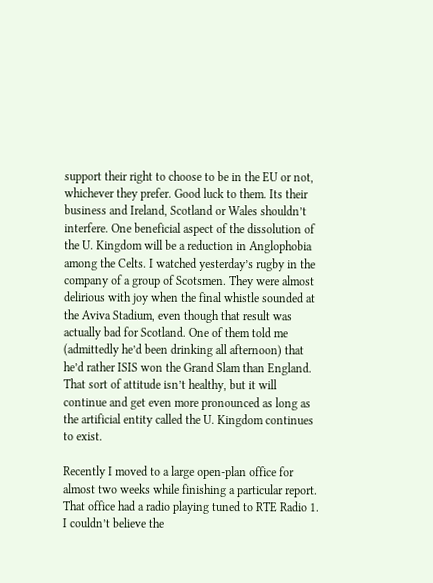support their right to choose to be in the EU or not, whichever they prefer. Good luck to them. Its their business and Ireland, Scotland or Wales shouldn’t interfere. One beneficial aspect of the dissolution of the U. Kingdom will be a reduction in Anglophobia among the Celts. I watched yesterday’s rugby in the company of a group of Scotsmen. They were almost delirious with joy when the final whistle sounded at the Aviva Stadium, even though that result was actually bad for Scotland. One of them told me (admittedly he’d been drinking all afternoon) that he’d rather ISIS won the Grand Slam than England. That sort of attitude isn’t healthy, but it will continue and get even more pronounced as long as the artificial entity called the U. Kingdom continues to exist.

Recently I moved to a large open-plan office for almost two weeks while finishing a particular report. That office had a radio playing tuned to RTE Radio 1. I couldn’t believe the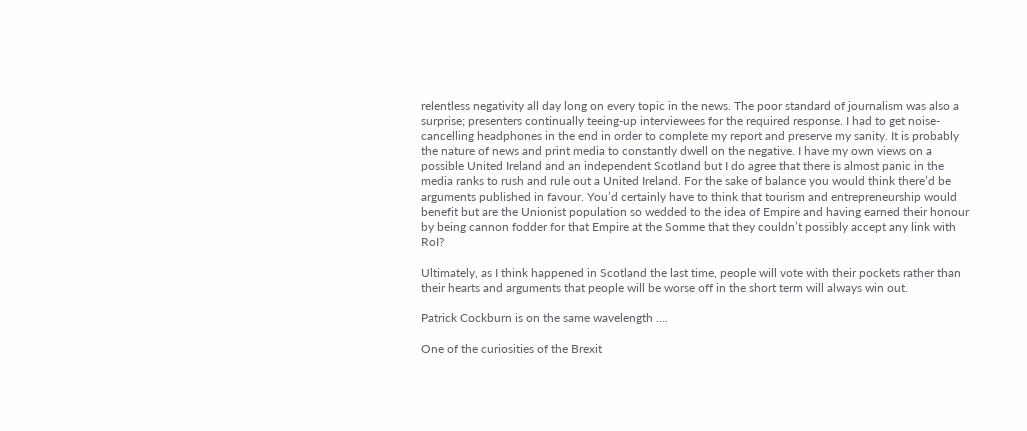relentless negativity all day long on every topic in the news. The poor standard of journalism was also a surprise; presenters continually teeing-up interviewees for the required response. I had to get noise-cancelling headphones in the end in order to complete my report and preserve my sanity. It is probably the nature of news and print media to constantly dwell on the negative. I have my own views on a possible United Ireland and an independent Scotland but I do agree that there is almost panic in the media ranks to rush and rule out a United Ireland. For the sake of balance you would think there’d be arguments published in favour. You’d certainly have to think that tourism and entrepreneurship would benefit but are the Unionist population so wedded to the idea of Empire and having earned their honour by being cannon fodder for that Empire at the Somme that they couldn’t possibly accept any link with RoI?

Ultimately, as I think happened in Scotland the last time, people will vote with their pockets rather than their hearts and arguments that people will be worse off in the short term will always win out.

Patrick Cockburn is on the same wavelength ….

One of the curiosities of the Brexit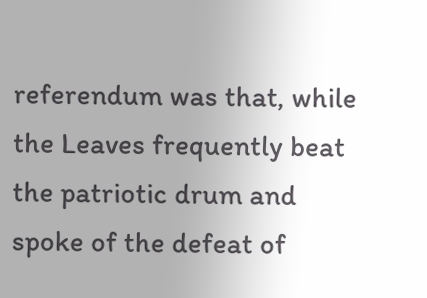referendum was that, while the Leaves frequently beat the patriotic drum and spoke of the defeat of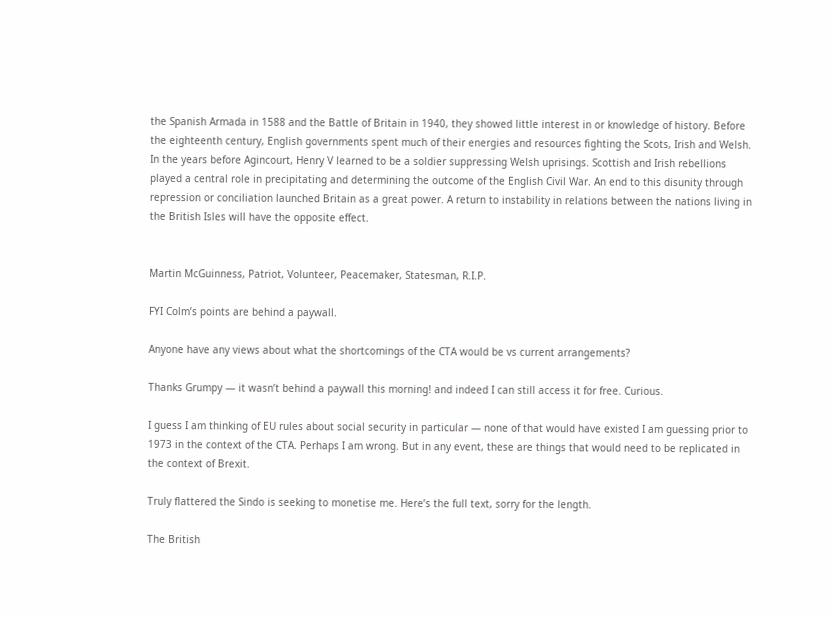the Spanish Armada in 1588 and the Battle of Britain in 1940, they showed little interest in or knowledge of history. Before the eighteenth century, English governments spent much of their energies and resources fighting the Scots, Irish and Welsh. In the years before Agincourt, Henry V learned to be a soldier suppressing Welsh uprisings. Scottish and Irish rebellions played a central role in precipitating and determining the outcome of the English Civil War. An end to this disunity through repression or conciliation launched Britain as a great power. A return to instability in relations between the nations living in the British Isles will have the opposite effect.


Martin McGuinness, Patriot, Volunteer, Peacemaker, Statesman, R.I.P.

FYI Colm’s points are behind a paywall.

Anyone have any views about what the shortcomings of the CTA would be vs current arrangements?

Thanks Grumpy — it wasn’t behind a paywall this morning! and indeed I can still access it for free. Curious.

I guess I am thinking of EU rules about social security in particular — none of that would have existed I am guessing prior to 1973 in the context of the CTA. Perhaps I am wrong. But in any event, these are things that would need to be replicated in the context of Brexit.

Truly flattered the Sindo is seeking to monetise me. Here’s the full text, sorry for the length.

The British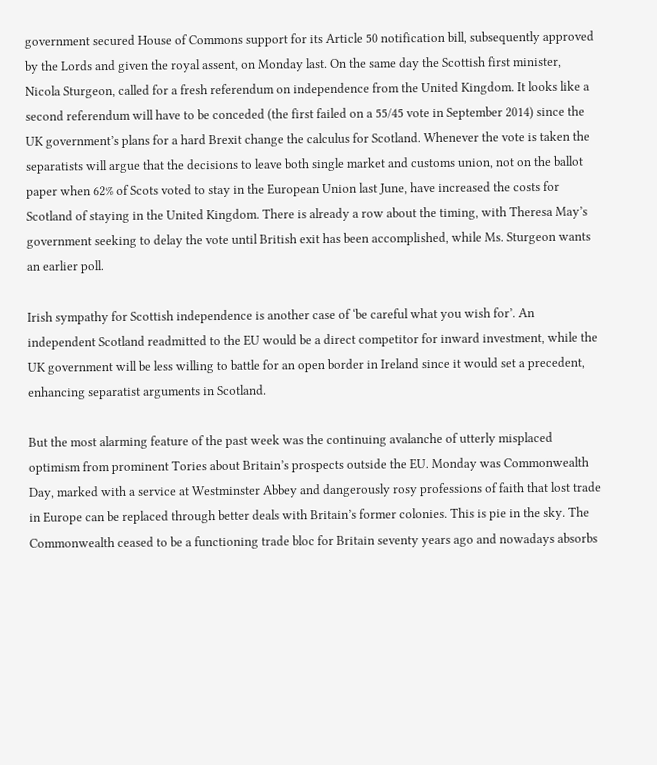government secured House of Commons support for its Article 50 notification bill, subsequently approved by the Lords and given the royal assent, on Monday last. On the same day the Scottish first minister, Nicola Sturgeon, called for a fresh referendum on independence from the United Kingdom. It looks like a second referendum will have to be conceded (the first failed on a 55/45 vote in September 2014) since the UK government’s plans for a hard Brexit change the calculus for Scotland. Whenever the vote is taken the separatists will argue that the decisions to leave both single market and customs union, not on the ballot paper when 62% of Scots voted to stay in the European Union last June, have increased the costs for Scotland of staying in the United Kingdom. There is already a row about the timing, with Theresa May’s government seeking to delay the vote until British exit has been accomplished, while Ms. Sturgeon wants an earlier poll.

Irish sympathy for Scottish independence is another case of ‘be careful what you wish for’. An independent Scotland readmitted to the EU would be a direct competitor for inward investment, while the UK government will be less willing to battle for an open border in Ireland since it would set a precedent, enhancing separatist arguments in Scotland.

But the most alarming feature of the past week was the continuing avalanche of utterly misplaced optimism from prominent Tories about Britain’s prospects outside the EU. Monday was Commonwealth Day, marked with a service at Westminster Abbey and dangerously rosy professions of faith that lost trade in Europe can be replaced through better deals with Britain’s former colonies. This is pie in the sky. The Commonwealth ceased to be a functioning trade bloc for Britain seventy years ago and nowadays absorbs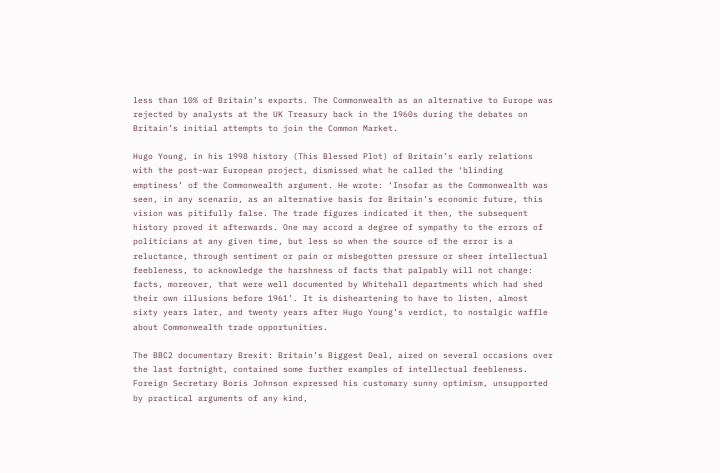less than 10% of Britain’s exports. The Commonwealth as an alternative to Europe was rejected by analysts at the UK Treasury back in the 1960s during the debates on Britain’s initial attempts to join the Common Market.

Hugo Young, in his 1998 history (This Blessed Plot) of Britain’s early relations with the post-war European project, dismissed what he called the ‘blinding emptiness’ of the Commonwealth argument. He wrote: ‘Insofar as the Commonwealth was seen, in any scenario, as an alternative basis for Britain’s economic future, this vision was pitifully false. The trade figures indicated it then, the subsequent history proved it afterwards. One may accord a degree of sympathy to the errors of politicians at any given time, but less so when the source of the error is a reluctance, through sentiment or pain or misbegotten pressure or sheer intellectual feebleness, to acknowledge the harshness of facts that palpably will not change: facts, moreover, that were well documented by Whitehall departments which had shed their own illusions before 1961’. It is disheartening to have to listen, almost sixty years later, and twenty years after Hugo Young’s verdict, to nostalgic waffle about Commonwealth trade opportunities.

The BBC2 documentary Brexit: Britain’s Biggest Deal, aired on several occasions over the last fortnight, contained some further examples of intellectual feebleness. Foreign Secretary Boris Johnson expressed his customary sunny optimism, unsupported by practical arguments of any kind,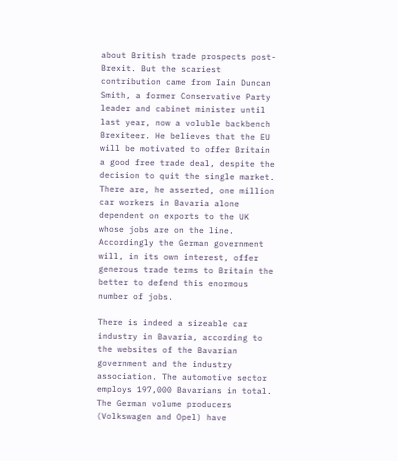about British trade prospects post-Brexit. But the scariest contribution came from Iain Duncan Smith, a former Conservative Party leader and cabinet minister until last year, now a voluble backbench Brexiteer. He believes that the EU will be motivated to offer Britain a good free trade deal, despite the decision to quit the single market. There are, he asserted, one million car workers in Bavaria alone dependent on exports to the UK whose jobs are on the line. Accordingly the German government will, in its own interest, offer generous trade terms to Britain the better to defend this enormous number of jobs.

There is indeed a sizeable car industry in Bavaria, according to the websites of the Bavarian government and the industry association. The automotive sector employs 197,000 Bavarians in total. The German volume producers (Volkswagen and Opel) have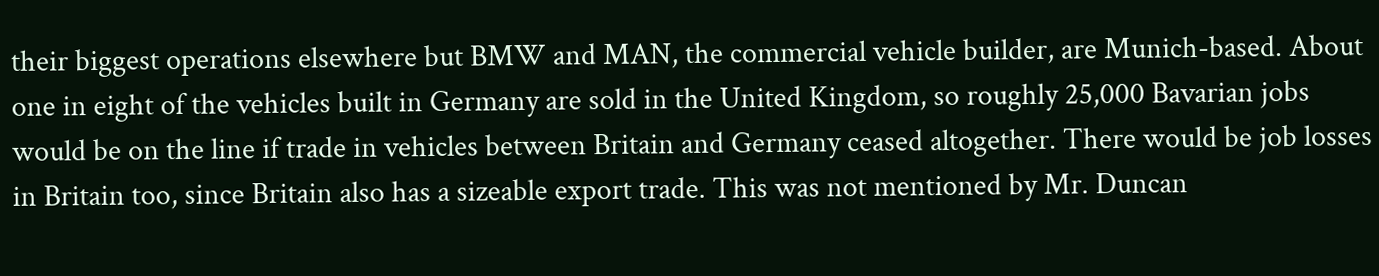their biggest operations elsewhere but BMW and MAN, the commercial vehicle builder, are Munich-based. About one in eight of the vehicles built in Germany are sold in the United Kingdom, so roughly 25,000 Bavarian jobs would be on the line if trade in vehicles between Britain and Germany ceased altogether. There would be job losses in Britain too, since Britain also has a sizeable export trade. This was not mentioned by Mr. Duncan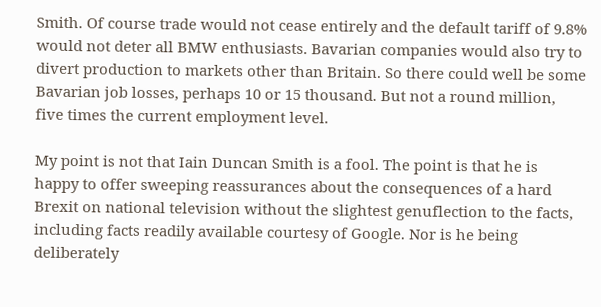Smith. Of course trade would not cease entirely and the default tariff of 9.8% would not deter all BMW enthusiasts. Bavarian companies would also try to divert production to markets other than Britain. So there could well be some Bavarian job losses, perhaps 10 or 15 thousand. But not a round million, five times the current employment level.

My point is not that Iain Duncan Smith is a fool. The point is that he is happy to offer sweeping reassurances about the consequences of a hard Brexit on national television without the slightest genuflection to the facts, including facts readily available courtesy of Google. Nor is he being deliberately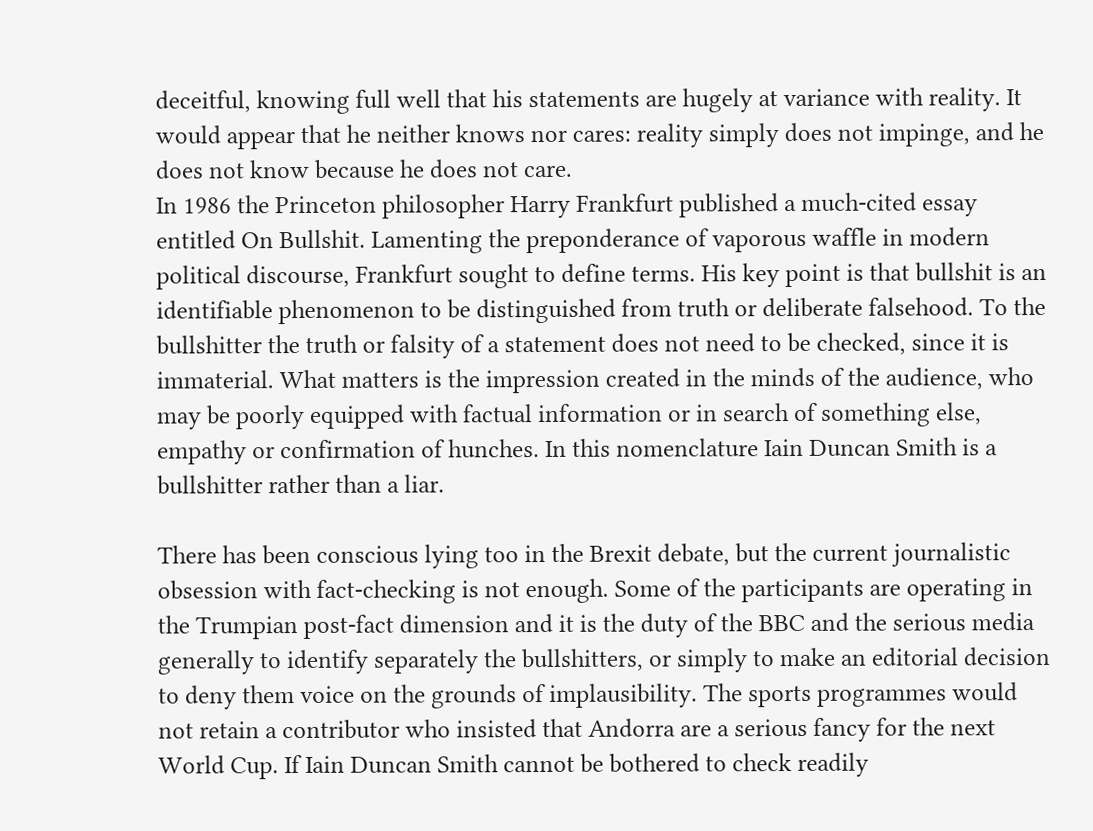deceitful, knowing full well that his statements are hugely at variance with reality. It would appear that he neither knows nor cares: reality simply does not impinge, and he does not know because he does not care.
In 1986 the Princeton philosopher Harry Frankfurt published a much-cited essay entitled On Bullshit. Lamenting the preponderance of vaporous waffle in modern political discourse, Frankfurt sought to define terms. His key point is that bullshit is an identifiable phenomenon to be distinguished from truth or deliberate falsehood. To the bullshitter the truth or falsity of a statement does not need to be checked, since it is immaterial. What matters is the impression created in the minds of the audience, who may be poorly equipped with factual information or in search of something else, empathy or confirmation of hunches. In this nomenclature Iain Duncan Smith is a bullshitter rather than a liar.

There has been conscious lying too in the Brexit debate, but the current journalistic obsession with fact-checking is not enough. Some of the participants are operating in the Trumpian post-fact dimension and it is the duty of the BBC and the serious media generally to identify separately the bullshitters, or simply to make an editorial decision to deny them voice on the grounds of implausibility. The sports programmes would not retain a contributor who insisted that Andorra are a serious fancy for the next World Cup. If Iain Duncan Smith cannot be bothered to check readily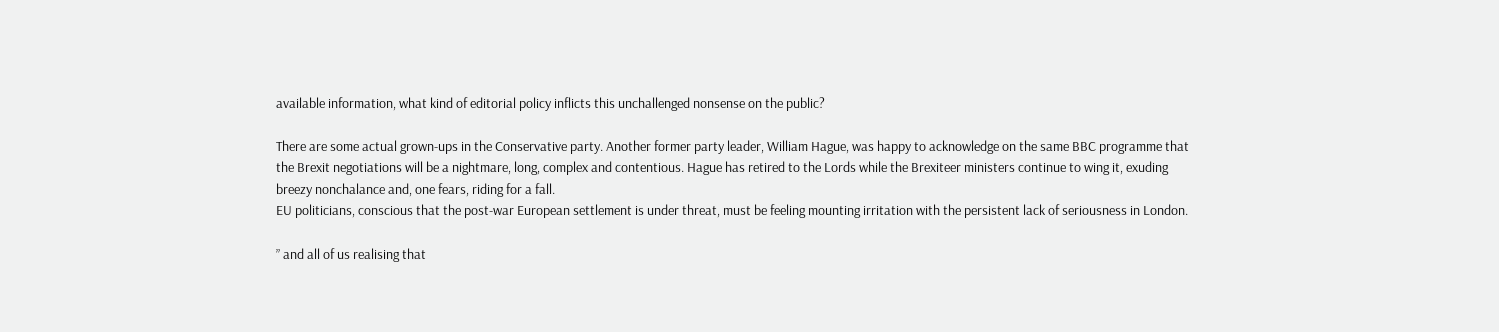available information, what kind of editorial policy inflicts this unchallenged nonsense on the public?

There are some actual grown-ups in the Conservative party. Another former party leader, William Hague, was happy to acknowledge on the same BBC programme that the Brexit negotiations will be a nightmare, long, complex and contentious. Hague has retired to the Lords while the Brexiteer ministers continue to wing it, exuding breezy nonchalance and, one fears, riding for a fall.
EU politicians, conscious that the post-war European settlement is under threat, must be feeling mounting irritation with the persistent lack of seriousness in London.

” and all of us realising that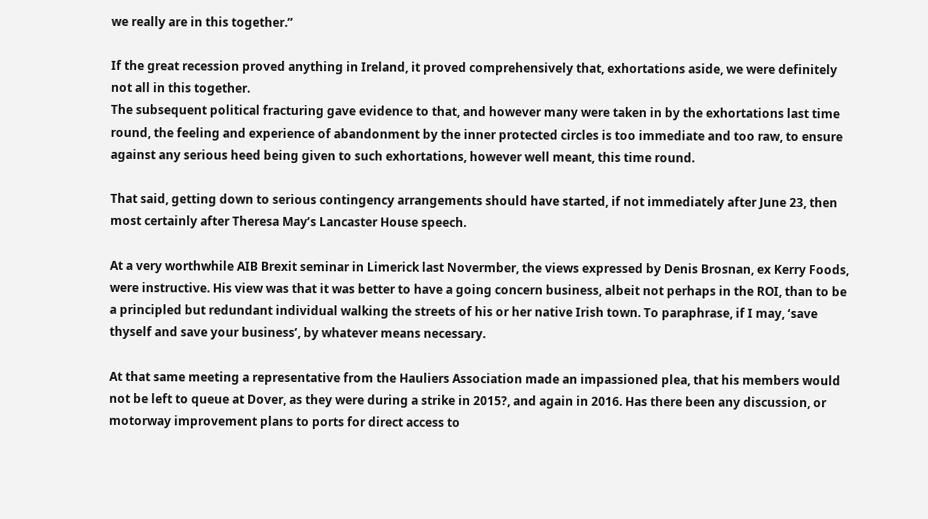we really are in this together.”

If the great recession proved anything in Ireland, it proved comprehensively that, exhortations aside, we were definitely not all in this together.
The subsequent political fracturing gave evidence to that, and however many were taken in by the exhortations last time round, the feeling and experience of abandonment by the inner protected circles is too immediate and too raw, to ensure against any serious heed being given to such exhortations, however well meant, this time round.

That said, getting down to serious contingency arrangements should have started, if not immediately after June 23, then most certainly after Theresa May’s Lancaster House speech.

At a very worthwhile AIB Brexit seminar in Limerick last Novermber, the views expressed by Denis Brosnan, ex Kerry Foods, were instructive. His view was that it was better to have a going concern business, albeit not perhaps in the ROI, than to be a principled but redundant individual walking the streets of his or her native Irish town. To paraphrase, if I may, ‘save thyself and save your business’, by whatever means necessary.

At that same meeting a representative from the Hauliers Association made an impassioned plea, that his members would not be left to queue at Dover, as they were during a strike in 2015?, and again in 2016. Has there been any discussion, or motorway improvement plans to ports for direct access to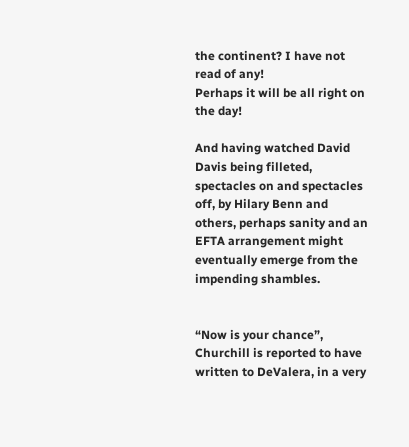the continent? I have not read of any!
Perhaps it will be all right on the day!

And having watched David Davis being filleted, spectacles on and spectacles off, by Hilary Benn and others, perhaps sanity and an EFTA arrangement might eventually emerge from the impending shambles.


“Now is your chance”, Churchill is reported to have written to DeValera, in a very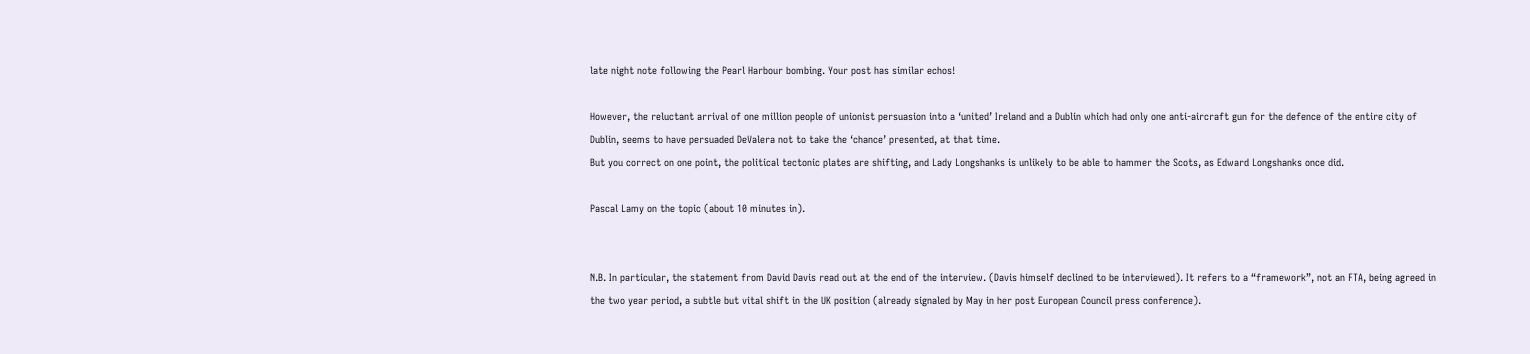late night note following the Pearl Harbour bombing. Your post has similar echos!

However, the reluctant arrival of one million people of unionist persuasion into a ‘united’ Ireland and a Dublin which had only one anti-aircraft gun for the defence of the entire city of Dublin, seems to have persuaded DeValera not to take the ‘chance’ presented, at that time.
But you correct on one point, the political tectonic plates are shifting, and Lady Longshanks is unlikely to be able to hammer the Scots, as Edward Longshanks once did.

Pascal Lamy on the topic (about 10 minutes in).


N.B. In particular, the statement from David Davis read out at the end of the interview. (Davis himself declined to be interviewed). It refers to a “framework”, not an FTA, being agreed in the two year period, a subtle but vital shift in the UK position (already signaled by May in her post European Council press conference).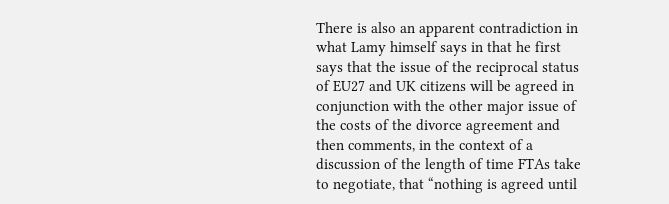There is also an apparent contradiction in what Lamy himself says in that he first says that the issue of the reciprocal status of EU27 and UK citizens will be agreed in conjunction with the other major issue of the costs of the divorce agreement and then comments, in the context of a discussion of the length of time FTAs take to negotiate, that “nothing is agreed until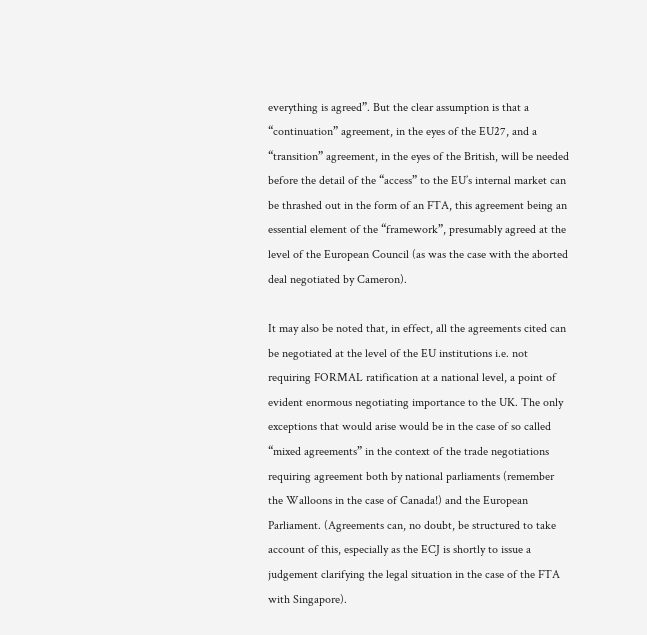everything is agreed”. But the clear assumption is that a “continuation” agreement, in the eyes of the EU27, and a “transition” agreement, in the eyes of the British, will be needed before the detail of the “access” to the EU’s internal market can be thrashed out in the form of an FTA, this agreement being an essential element of the “framework”, presumably agreed at the level of the European Council (as was the case with the aborted deal negotiated by Cameron).

It may also be noted that, in effect, all the agreements cited can be negotiated at the level of the EU institutions i.e. not requiring FORMAL ratification at a national level, a point of evident enormous negotiating importance to the UK. The only exceptions that would arise would be in the case of so called “mixed agreements” in the context of the trade negotiations requiring agreement both by national parliaments (remember the Walloons in the case of Canada!) and the European Parliament. (Agreements can, no doubt, be structured to take account of this, especially as the ECJ is shortly to issue a judgement clarifying the legal situation in the case of the FTA with Singapore).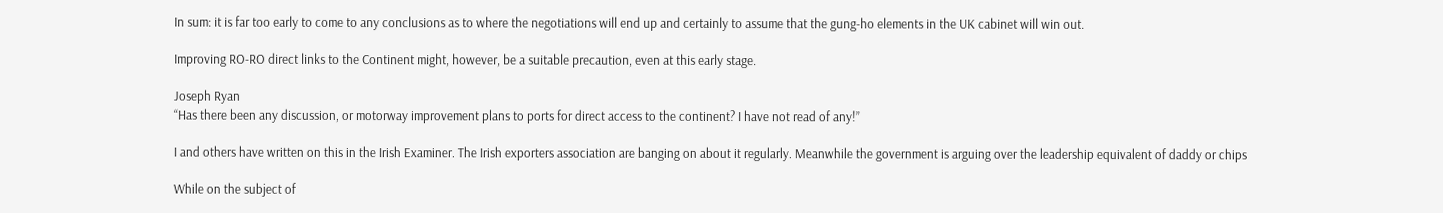In sum: it is far too early to come to any conclusions as to where the negotiations will end up and certainly to assume that the gung-ho elements in the UK cabinet will win out.

Improving RO-RO direct links to the Continent might, however, be a suitable precaution, even at this early stage.

Joseph Ryan
“Has there been any discussion, or motorway improvement plans to ports for direct access to the continent? I have not read of any!”

I and others have written on this in the Irish Examiner. The Irish exporters association are banging on about it regularly. Meanwhile the government is arguing over the leadership equivalent of daddy or chips

While on the subject of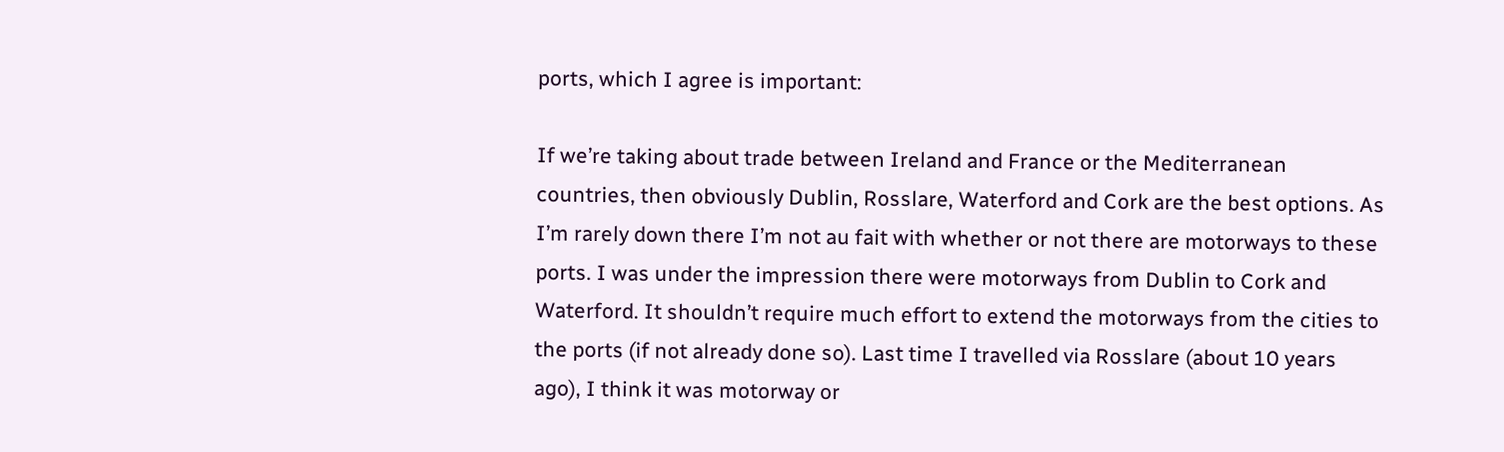ports, which I agree is important:

If we’re taking about trade between Ireland and France or the Mediterranean countries, then obviously Dublin, Rosslare, Waterford and Cork are the best options. As I’m rarely down there I’m not au fait with whether or not there are motorways to these ports. I was under the impression there were motorways from Dublin to Cork and Waterford. It shouldn’t require much effort to extend the motorways from the cities to the ports (if not already done so). Last time I travelled via Rosslare (about 10 years ago), I think it was motorway or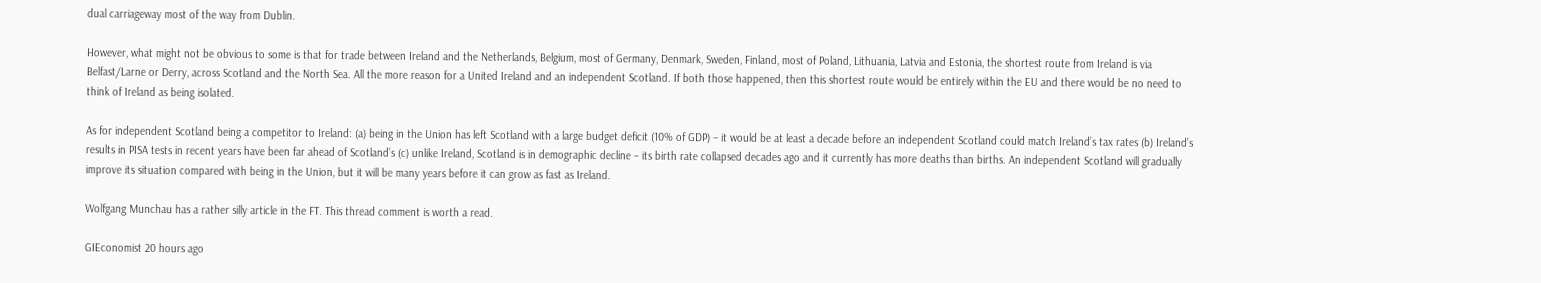dual carriageway most of the way from Dublin.

However, what might not be obvious to some is that for trade between Ireland and the Netherlands, Belgium, most of Germany, Denmark, Sweden, Finland, most of Poland, Lithuania, Latvia and Estonia, the shortest route from Ireland is via Belfast/Larne or Derry, across Scotland and the North Sea. All the more reason for a United Ireland and an independent Scotland. If both those happened, then this shortest route would be entirely within the EU and there would be no need to think of Ireland as being isolated.

As for independent Scotland being a competitor to Ireland: (a) being in the Union has left Scotland with a large budget deficit (10% of GDP) – it would be at least a decade before an independent Scotland could match Ireland’s tax rates (b) Ireland’s results in PISA tests in recent years have been far ahead of Scotland’s (c) unlike Ireland, Scotland is in demographic decline – its birth rate collapsed decades ago and it currently has more deaths than births. An independent Scotland will gradually improve its situation compared with being in the Union, but it will be many years before it can grow as fast as Ireland.

Wolfgang Munchau has a rather silly article in the FT. This thread comment is worth a read.

GIEconomist 20 hours ago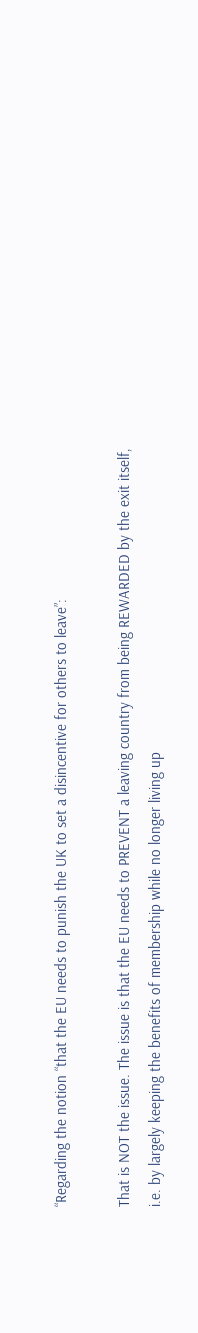“Regarding the notion “that the EU needs to punish the UK to set a disincentive for others to leave”:

That is NOT the issue. The issue is that the EU needs to PREVENT a leaving country from being REWARDED by the exit itself, i.e. by largely keeping the benefits of membership while no longer living up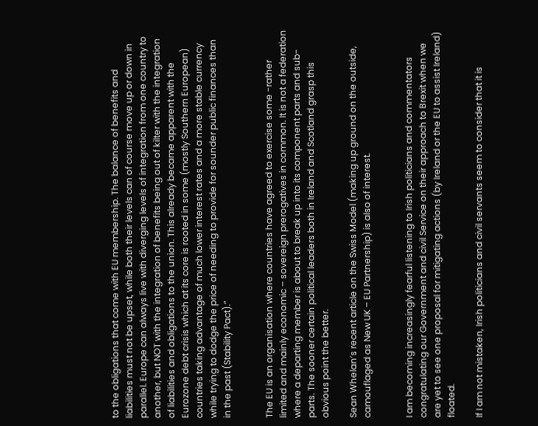to the obligations that come with EU membership. The balance of benefits and liabilities must not be upset, while both their levels can of course move up or down in parallel. Europe can always live with diverging levels of integration from one country to another, but NOT with the integration of benefits being out of kilter with the integration of liabilities and obligations to the union. This already became apparent with the Eurozone debt crisis which at its core is rooted in some (mostly Southern European) countries taking advantage of much lower interest rates and a more stable currency while trying to dodge the price of needing to provide for sounder public finances than in the past (Stability Pact).”


The EU is an organisation where countries have agreed to exercise some -rather limited and mainly economic – sovereign prerogatives in common. It is not a federation where a departing member is about to break up into its component parts and sub-parts. The sooner certain political leaders both in Ireland and Scotland grasp this obvious point the better.

Sean Whelan’s recent article on the Swiss Model (making up ground on the outside, camouflaged as New UK – EU Partnership) is also of interest.


I am becoming increasingly fearful listening to Irish politicians and commentators congratulating our Government and civil Service on their approach to Brexit when we are yet to see one proposal for mitigating actions (by Ireland or the EU to assist Ireland) floated.

If I am not mistaken, Irish politicians and civil servants seem to consider that it is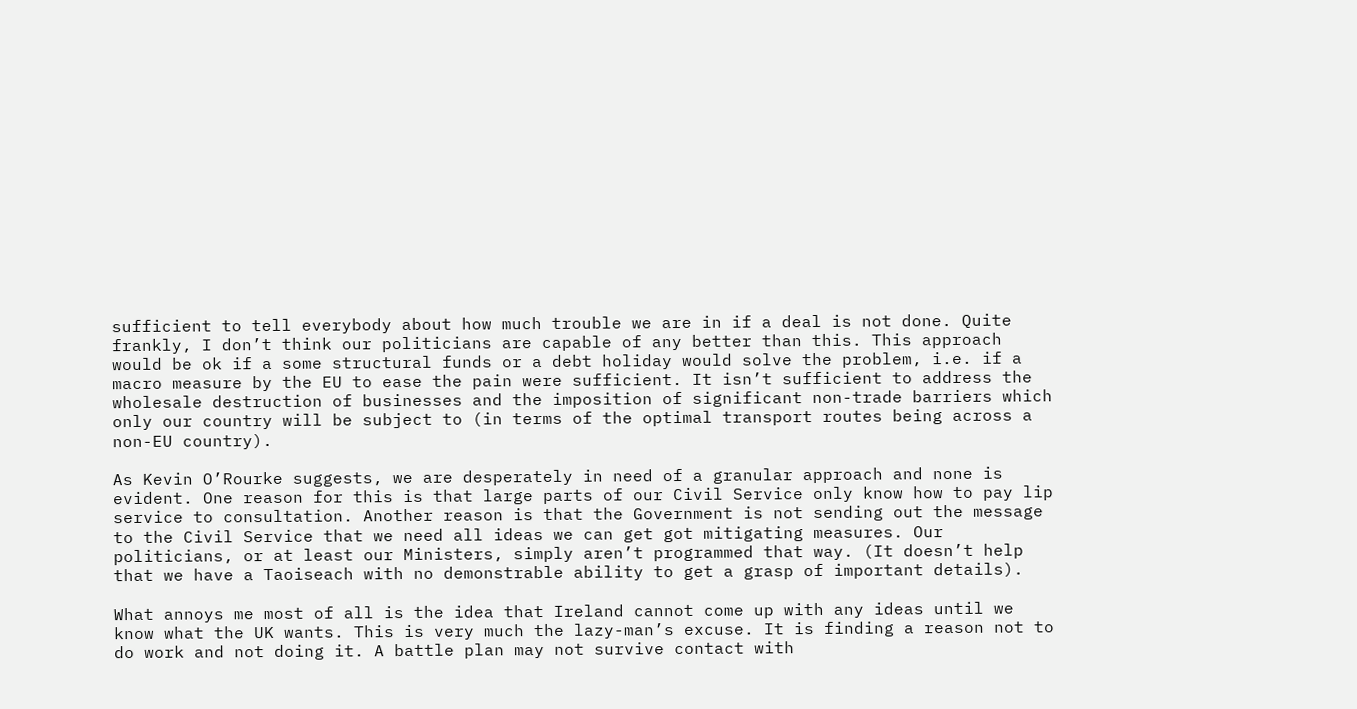sufficient to tell everybody about how much trouble we are in if a deal is not done. Quite frankly, I don’t think our politicians are capable of any better than this. This approach would be ok if a some structural funds or a debt holiday would solve the problem, i.e. if a macro measure by the EU to ease the pain were sufficient. It isn’t sufficient to address the wholesale destruction of businesses and the imposition of significant non-trade barriers which only our country will be subject to (in terms of the optimal transport routes being across a non-EU country).

As Kevin O’Rourke suggests, we are desperately in need of a granular approach and none is evident. One reason for this is that large parts of our Civil Service only know how to pay lip service to consultation. Another reason is that the Government is not sending out the message to the Civil Service that we need all ideas we can get got mitigating measures. Our politicians, or at least our Ministers, simply aren’t programmed that way. (It doesn’t help that we have a Taoiseach with no demonstrable ability to get a grasp of important details).

What annoys me most of all is the idea that Ireland cannot come up with any ideas until we know what the UK wants. This is very much the lazy-man’s excuse. It is finding a reason not to do work and not doing it. A battle plan may not survive contact with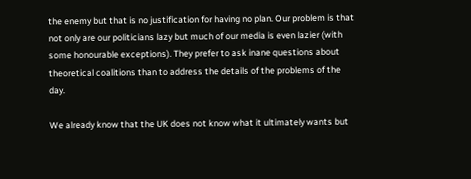the enemy but that is no justification for having no plan. Our problem is that not only are our politicians lazy but much of our media is even lazier (with some honourable exceptions). They prefer to ask inane questions about theoretical coalitions than to address the details of the problems of the day.

We already know that the UK does not know what it ultimately wants but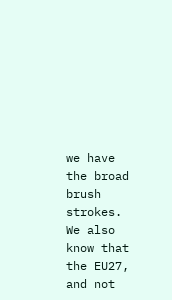we have the broad brush strokes. We also know that the EU27, and not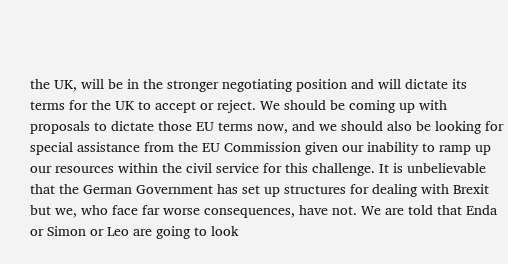the UK, will be in the stronger negotiating position and will dictate its terms for the UK to accept or reject. We should be coming up with proposals to dictate those EU terms now, and we should also be looking for special assistance from the EU Commission given our inability to ramp up our resources within the civil service for this challenge. It is unbelievable that the German Government has set up structures for dealing with Brexit but we, who face far worse consequences, have not. We are told that Enda or Simon or Leo are going to look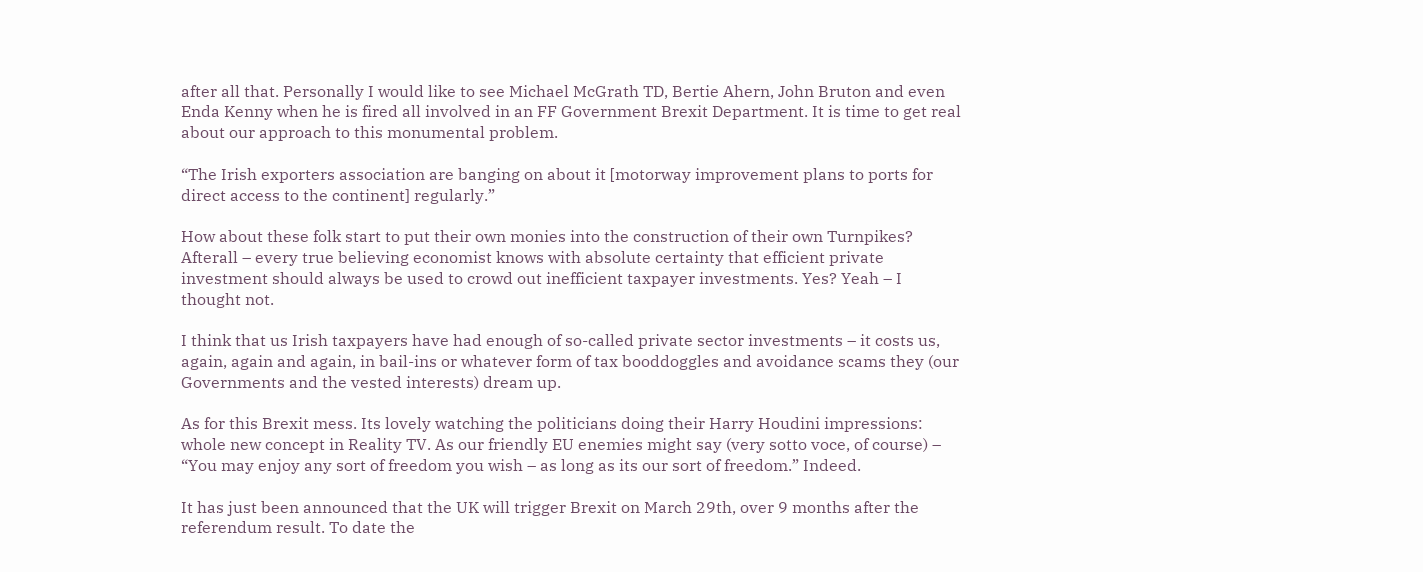after all that. Personally I would like to see Michael McGrath TD, Bertie Ahern, John Bruton and even Enda Kenny when he is fired all involved in an FF Government Brexit Department. It is time to get real about our approach to this monumental problem.

“The Irish exporters association are banging on about it [motorway improvement plans to ports for direct access to the continent] regularly.”

How about these folk start to put their own monies into the construction of their own Turnpikes? Afterall – every true believing economist knows with absolute certainty that efficient private investment should always be used to crowd out inefficient taxpayer investments. Yes? Yeah – I thought not.

I think that us Irish taxpayers have had enough of so-called private sector investments – it costs us, again, again and again, in bail-ins or whatever form of tax booddoggles and avoidance scams they (our Governments and the vested interests) dream up.

As for this Brexit mess. Its lovely watching the politicians doing their Harry Houdini impressions: whole new concept in Reality TV. As our friendly EU enemies might say (very sotto voce, of course) – “You may enjoy any sort of freedom you wish – as long as its our sort of freedom.” Indeed.

It has just been announced that the UK will trigger Brexit on March 29th, over 9 months after the referendum result. To date the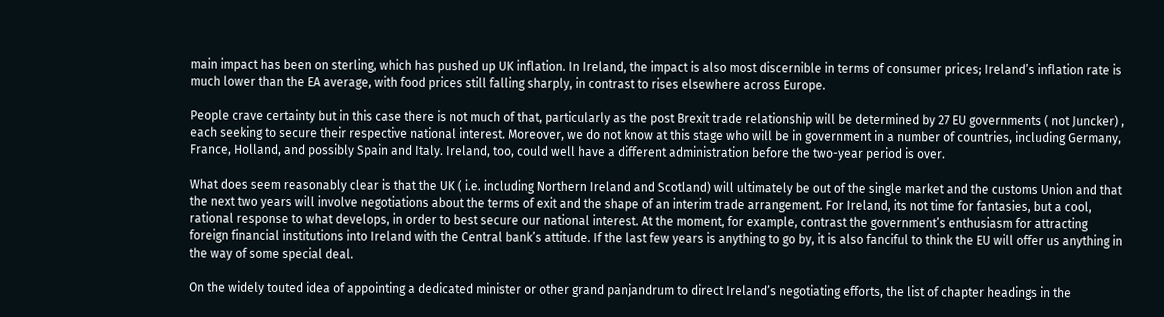main impact has been on sterling, which has pushed up UK inflation. In Ireland, the impact is also most discernible in terms of consumer prices; Ireland’s inflation rate is much lower than the EA average, with food prices still falling sharply, in contrast to rises elsewhere across Europe.

People crave certainty but in this case there is not much of that, particularly as the post Brexit trade relationship will be determined by 27 EU governments ( not Juncker) , each seeking to secure their respective national interest. Moreover, we do not know at this stage who will be in government in a number of countries, including Germany, France, Holland, and possibly Spain and Italy. Ireland, too, could well have a different administration before the two-year period is over.

What does seem reasonably clear is that the UK ( i.e. including Northern Ireland and Scotland) will ultimately be out of the single market and the customs Union and that the next two years will involve negotiations about the terms of exit and the shape of an interim trade arrangement. For Ireland, its not time for fantasies, but a cool, rational response to what develops, in order to best secure our national interest. At the moment, for example, contrast the government’s enthusiasm for attracting foreign financial institutions into Ireland with the Central bank’s attitude. If the last few years is anything to go by, it is also fanciful to think the EU will offer us anything in the way of some special deal.

On the widely touted idea of appointing a dedicated minister or other grand panjandrum to direct Ireland’s negotiating efforts, the list of chapter headings in the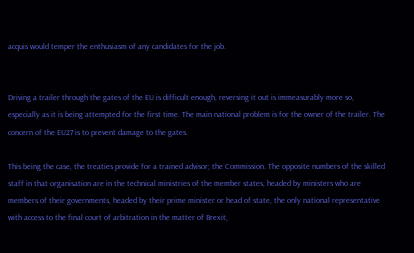acquis would temper the enthusiasm of any candidates for the job.


Driving a trailer through the gates of the EU is difficult enough, reversing it out is immeasurably more so, especially as it is being attempted for the first time. The main national problem is for the owner of the trailer. The concern of the EU27 is to prevent damage to the gates.

This being the case, the treaties provide for a trained advisor; the Commission. The opposite numbers of the skilled staff in that organisation are in the technical ministries of the member states, headed by ministers who are members of their governments, headed by their prime minister or head of state, the only national representative with access to the final court of arbitration in the matter of Brexit,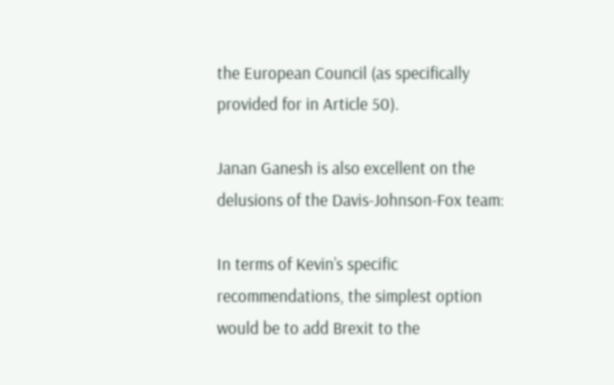the European Council (as specifically provided for in Article 50).

Janan Ganesh is also excellent on the delusions of the Davis-Johnson-Fox team:

In terms of Kevin’s specific recommendations, the simplest option would be to add Brexit to the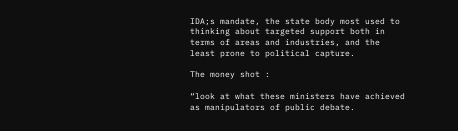IDA;s mandate, the state body most used to thinking about targeted support both in terms of areas and industries, and the least prone to political capture.

The money shot :

“look at what these ministers have achieved as manipulators of public debate.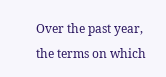Over the past year, the terms on which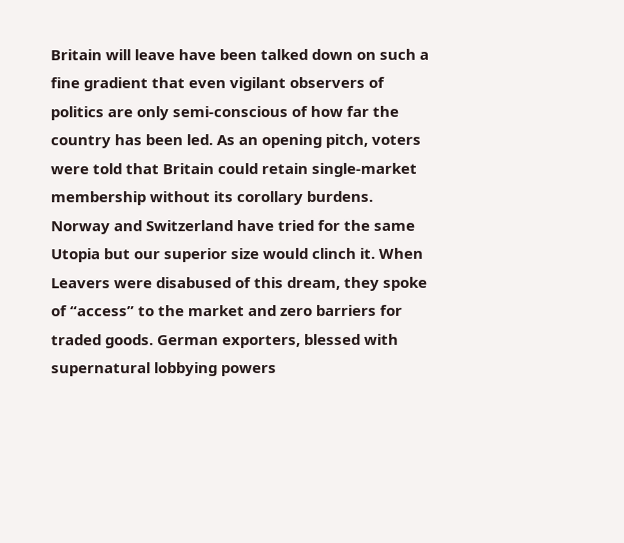Britain will leave have been talked down on such a fine gradient that even vigilant observers of politics are only semi-conscious of how far the country has been led. As an opening pitch, voters were told that Britain could retain single-market membership without its corollary burdens. Norway and Switzerland have tried for the same Utopia but our superior size would clinch it. When Leavers were disabused of this dream, they spoke of “access” to the market and zero barriers for traded goods. German exporters, blessed with supernatural lobbying powers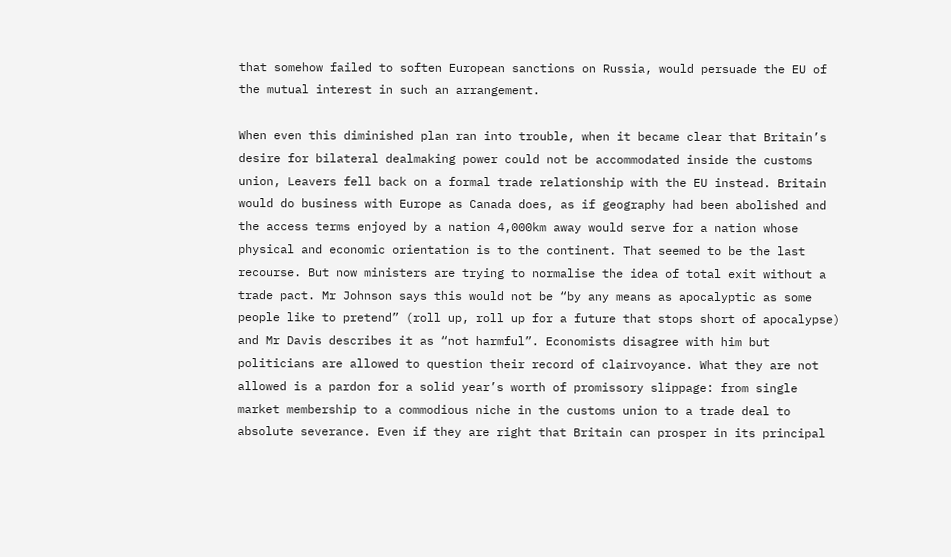that somehow failed to soften European sanctions on Russia, would persuade the EU of the mutual interest in such an arrangement.

When even this diminished plan ran into trouble, when it became clear that Britain’s desire for bilateral dealmaking power could not be accommodated inside the customs union, Leavers fell back on a formal trade relationship with the EU instead. Britain would do business with Europe as Canada does, as if geography had been abolished and the access terms enjoyed by a nation 4,000km away would serve for a nation whose physical and economic orientation is to the continent. That seemed to be the last recourse. But now ministers are trying to normalise the idea of total exit without a trade pact. Mr Johnson says this would not be “by any means as apocalyptic as some people like to pretend” (roll up, roll up for a future that stops short of apocalypse) and Mr Davis describes it as “not harmful”. Economists disagree with him but politicians are allowed to question their record of clairvoyance. What they are not allowed is a pardon for a solid year’s worth of promissory slippage: from single market membership to a commodious niche in the customs union to a trade deal to absolute severance. Even if they are right that Britain can prosper in its principal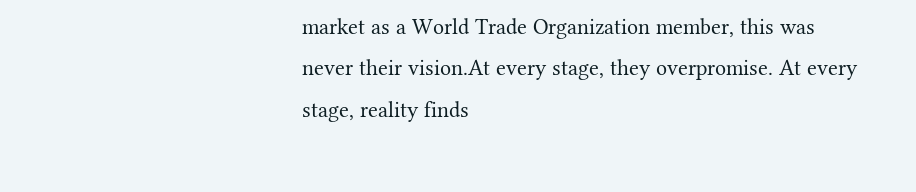market as a World Trade Organization member, this was never their vision.At every stage, they overpromise. At every stage, reality finds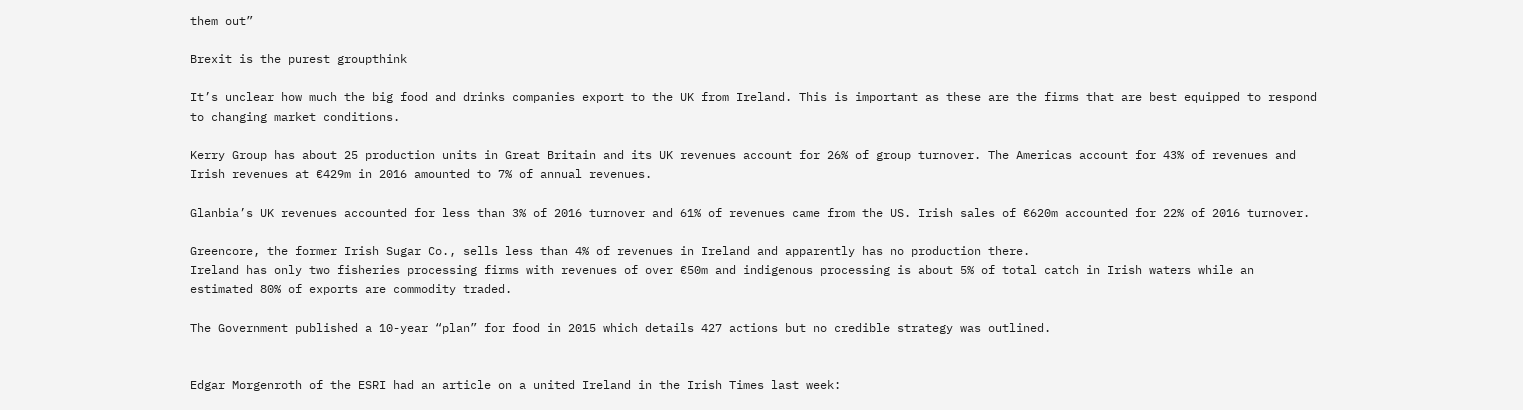them out”

Brexit is the purest groupthink

It’s unclear how much the big food and drinks companies export to the UK from Ireland. This is important as these are the firms that are best equipped to respond to changing market conditions.

Kerry Group has about 25 production units in Great Britain and its UK revenues account for 26% of group turnover. The Americas account for 43% of revenues and Irish revenues at €429m in 2016 amounted to 7% of annual revenues.

Glanbia’s UK revenues accounted for less than 3% of 2016 turnover and 61% of revenues came from the US. Irish sales of €620m accounted for 22% of 2016 turnover.

Greencore, the former Irish Sugar Co., sells less than 4% of revenues in Ireland and apparently has no production there.
Ireland has only two fisheries processing firms with revenues of over €50m and indigenous processing is about 5% of total catch in Irish waters while an estimated 80% of exports are commodity traded.

The Government published a 10-year “plan” for food in 2015 which details 427 actions but no credible strategy was outlined.


Edgar Morgenroth of the ESRI had an article on a united Ireland in the Irish Times last week: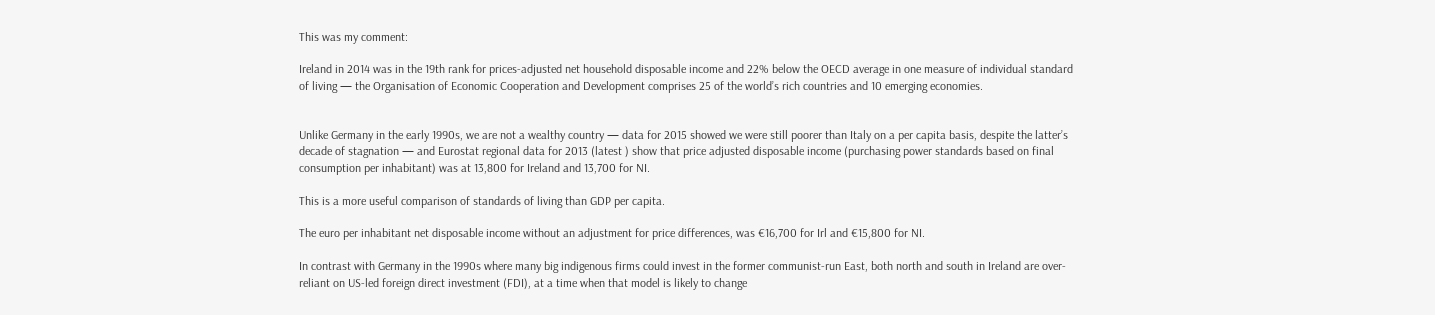This was my comment:

Ireland in 2014 was in the 19th rank for prices-adjusted net household disposable income and 22% below the OECD average in one measure of individual standard of living — the Organisation of Economic Cooperation and Development comprises 25 of the world’s rich countries and 10 emerging economies.


Unlike Germany in the early 1990s, we are not a wealthy country — data for 2015 showed we were still poorer than Italy on a per capita basis, despite the latter’s decade of stagnation — and Eurostat regional data for 2013 (latest ) show that price adjusted disposable income (purchasing power standards based on final consumption per inhabitant) was at 13,800 for Ireland and 13,700 for NI.

This is a more useful comparison of standards of living than GDP per capita.

The euro per inhabitant net disposable income without an adjustment for price differences, was €16,700 for Irl and €15,800 for NI.

In contrast with Germany in the 1990s where many big indigenous firms could invest in the former communist-run East, both north and south in Ireland are over-reliant on US-led foreign direct investment (FDI), at a time when that model is likely to change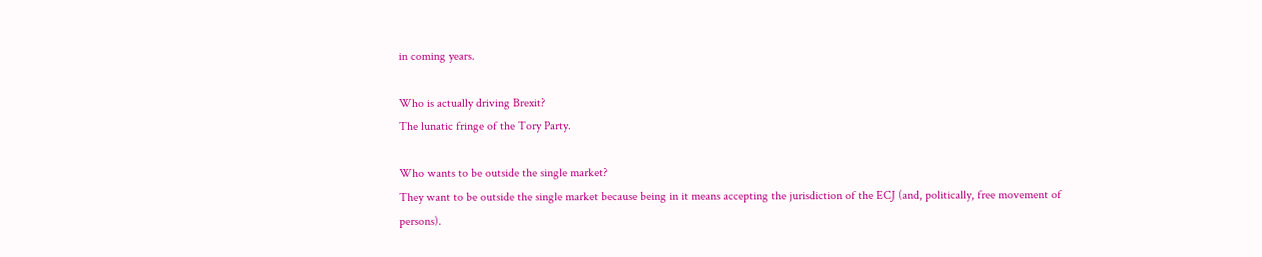in coming years.

Who is actually driving Brexit?
The lunatic fringe of the Tory Party.

Who wants to be outside the single market?
They want to be outside the single market because being in it means accepting the jurisdiction of the ECJ (and, politically, free movement of persons).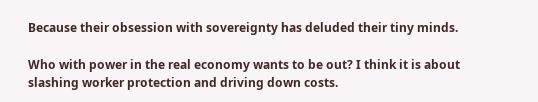Because their obsession with sovereignty has deluded their tiny minds.

Who with power in the real economy wants to be out? I think it is about slashing worker protection and driving down costs.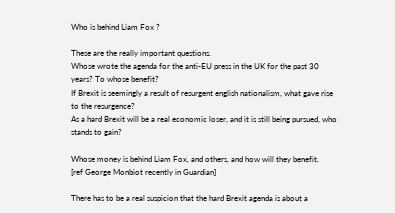Who is behind Liam Fox ?

These are the really important questions.
Whose wrote the agenda for the anti-EU press in the UK for the past 30 years? To whose benefit?
If Brexit is seemingly a result of resurgent english nationalism, what gave rise to the resurgence?
As a hard Brexit will be a real economic loser, and it is still being pursued, who stands to gain?

Whose money is behind Liam Fox, and others, and how will they benefit.
[ref George Monbiot recently in Guardian]

There has to be a real suspicion that the hard Brexit agenda is about a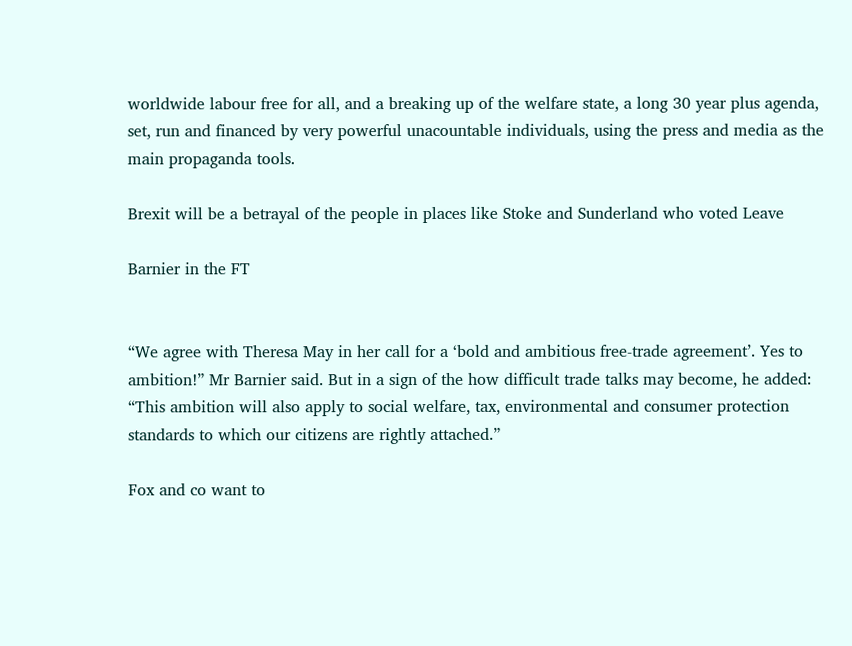worldwide labour free for all, and a breaking up of the welfare state, a long 30 year plus agenda, set, run and financed by very powerful unacountable individuals, using the press and media as the main propaganda tools.

Brexit will be a betrayal of the people in places like Stoke and Sunderland who voted Leave

Barnier in the FT


“We agree with Theresa May in her call for a ‘bold and ambitious free-trade agreement’. Yes to ambition!” Mr Barnier said. But in a sign of the how difficult trade talks may become, he added: “This ambition will also apply to social welfare, tax, environmental and consumer protection standards to which our citizens are rightly attached.”

Fox and co want to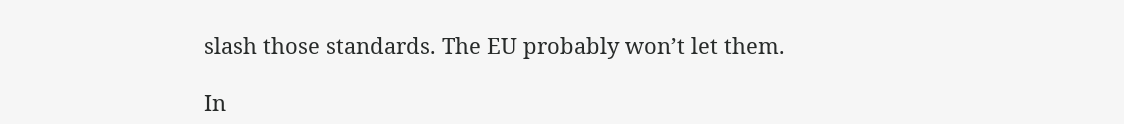slash those standards. The EU probably won’t let them.

In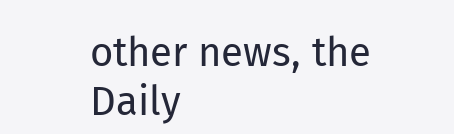other news, the Daily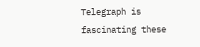Telegraph is fascinating these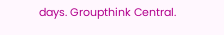days. Groupthink Central.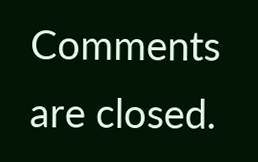Comments are closed.